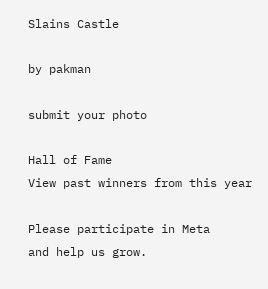Slains Castle

by pakman

submit your photo

Hall of Fame
View past winners from this year

Please participate in Meta
and help us grow.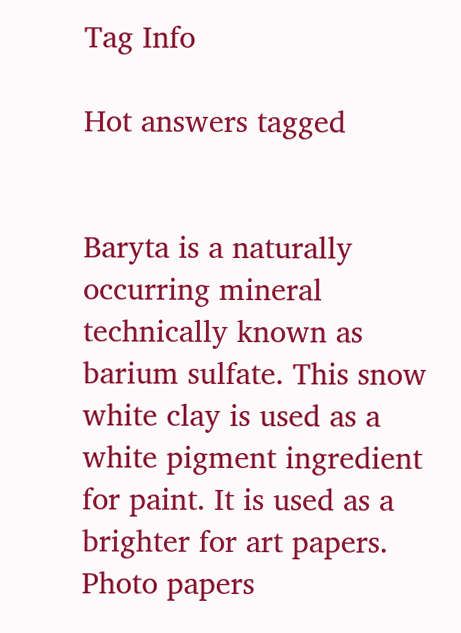Tag Info

Hot answers tagged


Baryta is a naturally occurring mineral technically known as barium sulfate. This snow white clay is used as a white pigment ingredient for paint. It is used as a brighter for art papers. Photo papers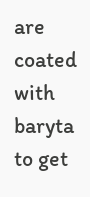are coated with baryta to get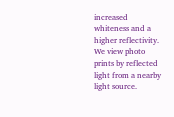increased whiteness and a higher reflectivity. We view photo prints by reflected light from a nearby light source.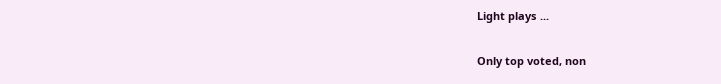Light plays ...

Only top voted, non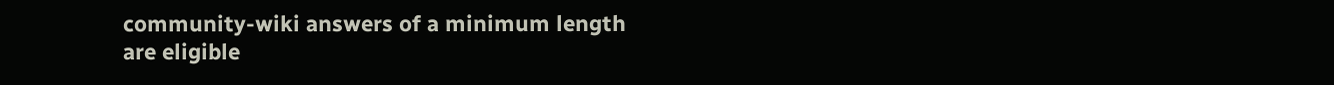community-wiki answers of a minimum length are eligible